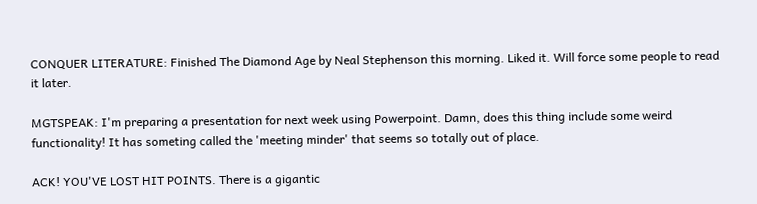CONQUER LITERATURE: Finished The Diamond Age by Neal Stephenson this morning. Liked it. Will force some people to read it later.

MGTSPEAK: I'm preparing a presentation for next week using Powerpoint. Damn, does this thing include some weird functionality! It has someting called the 'meeting minder' that seems so totally out of place.

ACK! YOU'VE LOST HIT POINTS. There is a gigantic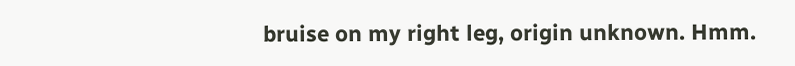bruise on my right leg, origin unknown. Hmm.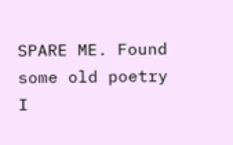SPARE ME. Found some old poetry I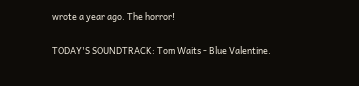wrote a year ago. The horror!

TODAY'S SOUNDTRACK: Tom Waits - Blue Valentine.